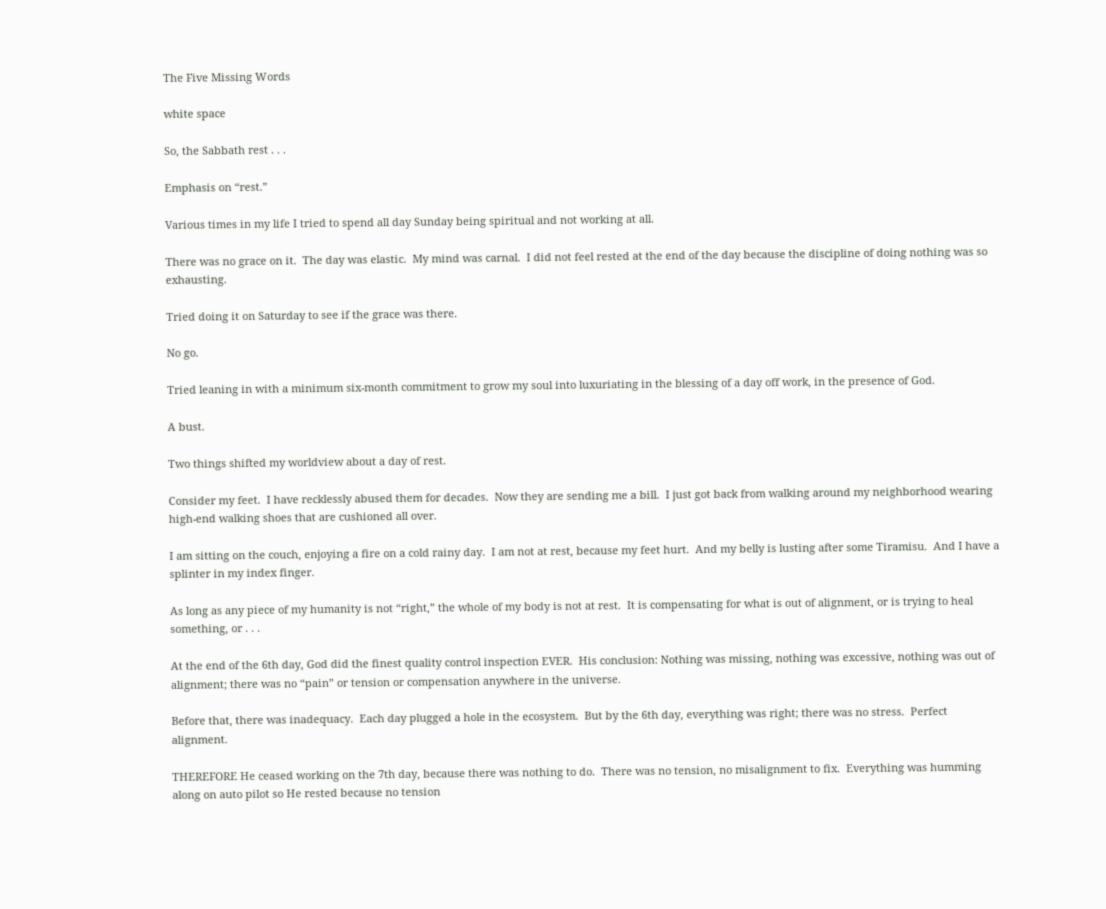The Five Missing Words

white space

So, the Sabbath rest . . .

Emphasis on “rest.”

Various times in my life I tried to spend all day Sunday being spiritual and not working at all.

There was no grace on it.  The day was elastic.  My mind was carnal.  I did not feel rested at the end of the day because the discipline of doing nothing was so exhausting.

Tried doing it on Saturday to see if the grace was there.

No go.

Tried leaning in with a minimum six-month commitment to grow my soul into luxuriating in the blessing of a day off work, in the presence of God.

A bust.

Two things shifted my worldview about a day of rest.

Consider my feet.  I have recklessly abused them for decades.  Now they are sending me a bill.  I just got back from walking around my neighborhood wearing high-end walking shoes that are cushioned all over.

I am sitting on the couch, enjoying a fire on a cold rainy day.  I am not at rest, because my feet hurt.  And my belly is lusting after some Tiramisu.  And I have a splinter in my index finger.

As long as any piece of my humanity is not “right,” the whole of my body is not at rest.  It is compensating for what is out of alignment, or is trying to heal something, or . . .

At the end of the 6th day, God did the finest quality control inspection EVER.  His conclusion: Nothing was missing, nothing was excessive, nothing was out of alignment; there was no “pain” or tension or compensation anywhere in the universe.

Before that, there was inadequacy.  Each day plugged a hole in the ecosystem.  But by the 6th day, everything was right; there was no stress.  Perfect alignment.

THEREFORE He ceased working on the 7th day, because there was nothing to do.  There was no tension, no misalignment to fix.  Everything was humming along on auto pilot so He rested because no tension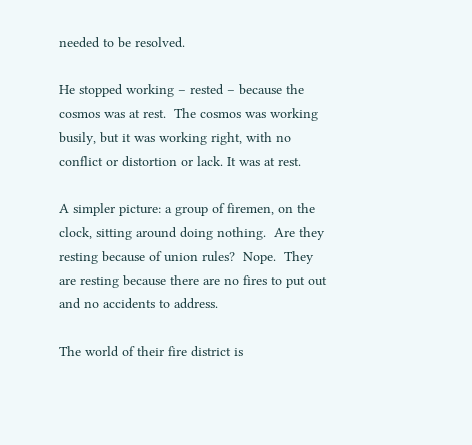needed to be resolved.

He stopped working – rested – because the cosmos was at rest.  The cosmos was working busily, but it was working right, with no conflict or distortion or lack. It was at rest.

A simpler picture: a group of firemen, on the clock, sitting around doing nothing.  Are they resting because of union rules?  Nope.  They are resting because there are no fires to put out and no accidents to address.

The world of their fire district is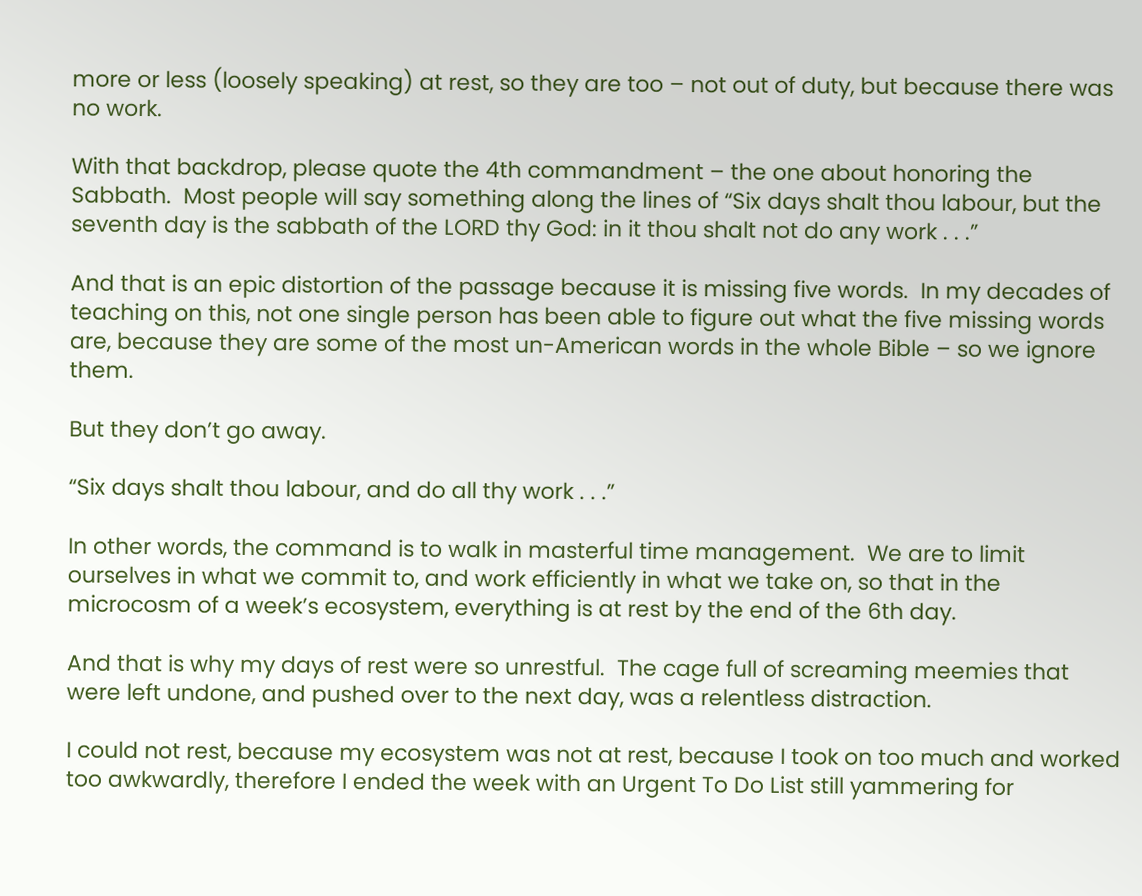more or less (loosely speaking) at rest, so they are too – not out of duty, but because there was no work.

With that backdrop, please quote the 4th commandment – the one about honoring the Sabbath.  Most people will say something along the lines of “Six days shalt thou labour, but the seventh day is the sabbath of the LORD thy God: in it thou shalt not do any work . . .”

And that is an epic distortion of the passage because it is missing five words.  In my decades of teaching on this, not one single person has been able to figure out what the five missing words are, because they are some of the most un-American words in the whole Bible – so we ignore them.

But they don’t go away.

“Six days shalt thou labour, and do all thy work . . .”

In other words, the command is to walk in masterful time management.  We are to limit ourselves in what we commit to, and work efficiently in what we take on, so that in the microcosm of a week’s ecosystem, everything is at rest by the end of the 6th day.

And that is why my days of rest were so unrestful.  The cage full of screaming meemies that were left undone, and pushed over to the next day, was a relentless distraction.

I could not rest, because my ecosystem was not at rest, because I took on too much and worked too awkwardly, therefore I ended the week with an Urgent To Do List still yammering for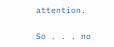attention.

So . . . no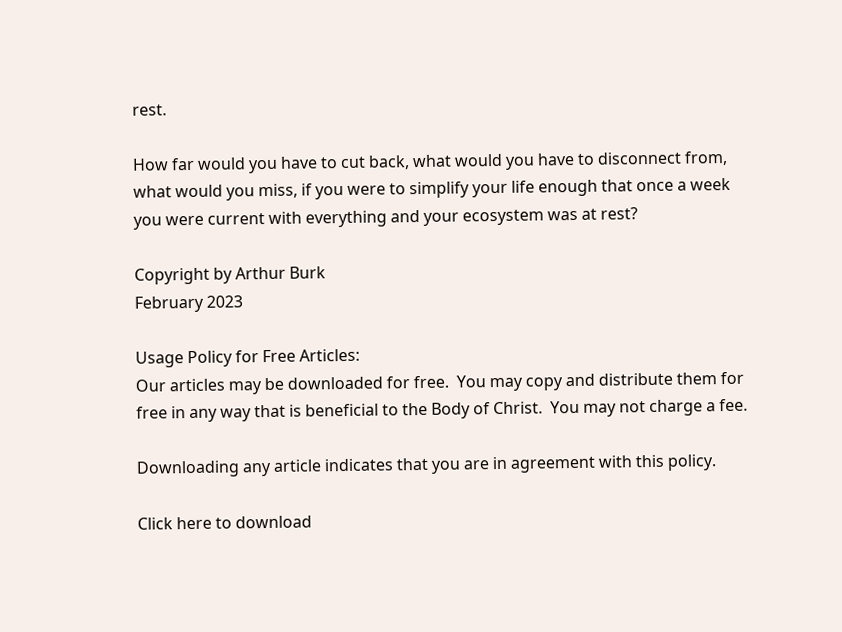rest.

How far would you have to cut back, what would you have to disconnect from, what would you miss, if you were to simplify your life enough that once a week you were current with everything and your ecosystem was at rest?

Copyright by Arthur Burk
February 2023

Usage Policy for Free Articles:
Our articles may be downloaded for free.  You may copy and distribute them for free in any way that is beneficial to the Body of Christ.  You may not charge a fee.

Downloading any article indicates that you are in agreement with this policy.

Click here to download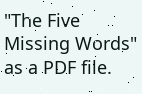"The Five Missing Words" as a PDF file.